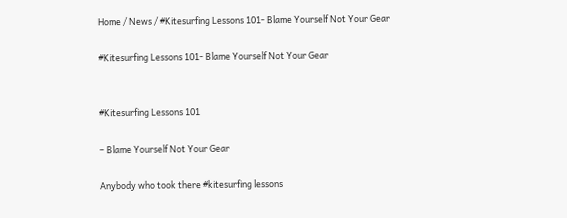Home / News / #Kitesurfing Lessons 101- Blame Yourself Not Your Gear

#Kitesurfing Lessons 101- Blame Yourself Not Your Gear


#Kitesurfing Lessons 101

– Blame Yourself Not Your Gear

Anybody who took there #kitesurfing lessons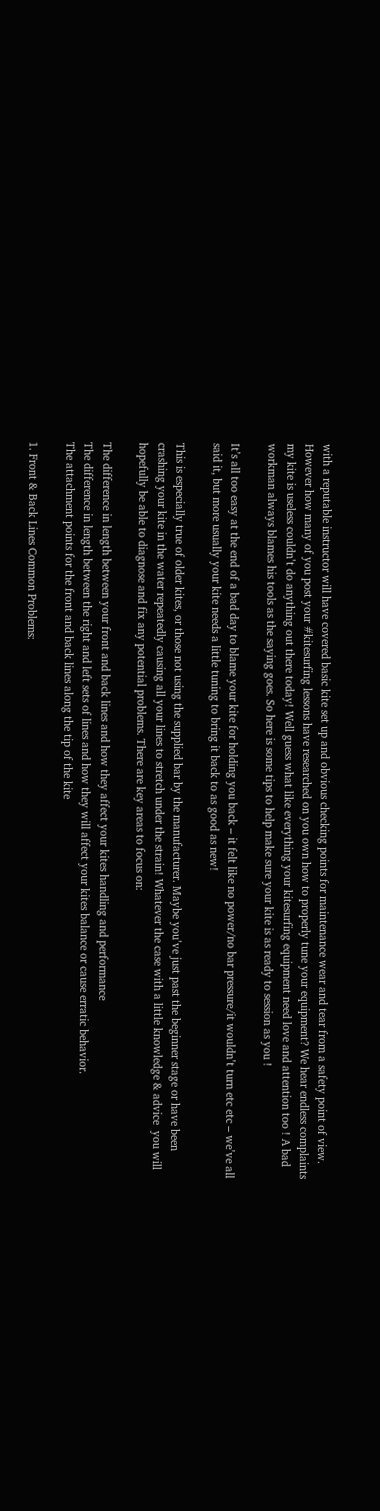with a reputable instructor will have covered basic kite set up and obvious checking points for maintenance wear and tear from a safety point of view. However how many of you post your #kitesurfing lessons have researched on you own how to properly tune your equipment? We hear endless complaints my kite is useless couldn’t do anything out there today! Well guess what like everything your kitesurfing equipment need love and attention too ! A bad workman always blames his tools as the saying goes. So here is some tips to help make sure your kite is as ready to session as you !

It’s all too easy at the end of a bad day to blame your kite for holding you back – it felt like no power/no bar pressure/it wouldn’t turn etc etc – we’ve all said it, but more usually your kite needs a little tuning to bring it back to as good as new!

This is especially true of older kites, or those not using the supplied bar by the manufacturer. Maybe you’ve just past the beginner stage or have been crashing your kite in the water repeatedly causing all your lines to stretch under the strain! Whatever the case with a little knowledge & advice  you will hopefully be able to diagnose and fix any potential problems. There are key areas to focus on:

The difference in length between your front and back lines and how they affect your kites handling and performance
The difference in length between the right and left sets of lines and how they will affect your kites balance or cause erratic behavior.
The attachment points for the front and back lines along the tip of the kite

1. Front & Back Lines Common Problems: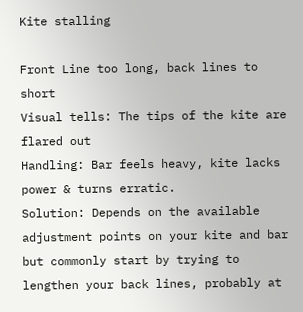Kite stalling

Front Line too long, back lines to short
Visual tells: The tips of the kite are flared out
Handling: Bar feels heavy, kite lacks power & turns erratic.
Solution: Depends on the available adjustment points on your kite and bar but commonly start by trying to lengthen your back lines, probably at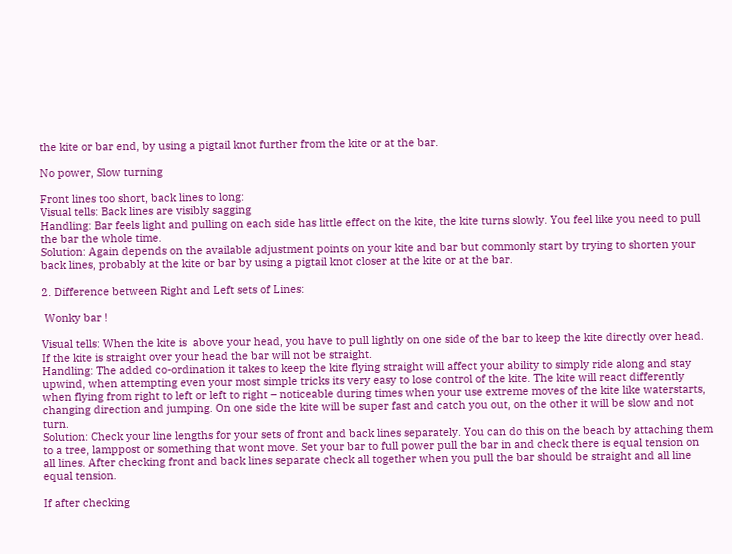the kite or bar end, by using a pigtail knot further from the kite or at the bar.

No power, Slow turning

Front lines too short, back lines to long:
Visual tells: Back lines are visibly sagging
Handling: Bar feels light and pulling on each side has little effect on the kite, the kite turns slowly. You feel like you need to pull the bar the whole time.
Solution: Again depends on the available adjustment points on your kite and bar but commonly start by trying to shorten your back lines, probably at the kite or bar by using a pigtail knot closer at the kite or at the bar.

2. Difference between Right and Left sets of Lines:

 Wonky bar !

Visual tells: When the kite is  above your head, you have to pull lightly on one side of the bar to keep the kite directly over head. If the kite is straight over your head the bar will not be straight.
Handling: The added co-ordination it takes to keep the kite flying straight will affect your ability to simply ride along and stay upwind, when attempting even your most simple tricks its very easy to lose control of the kite. The kite will react differently when flying from right to left or left to right – noticeable during times when your use extreme moves of the kite like waterstarts, changing direction and jumping. On one side the kite will be super fast and catch you out, on the other it will be slow and not turn.
Solution: Check your line lengths for your sets of front and back lines separately. You can do this on the beach by attaching them to a tree, lamppost or something that wont move. Set your bar to full power pull the bar in and check there is equal tension on all lines. After checking front and back lines separate check all together when you pull the bar should be straight and all line equal tension.

If after checking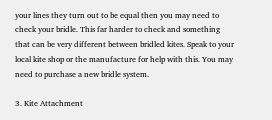your lines they turn out to be equal then you may need to check your bridle. This far harder to check and something that can be very different between bridled kites. Speak to your local kite shop or the manufacture for help with this. You may need to purchase a new bridle system.

3. Kite Attachment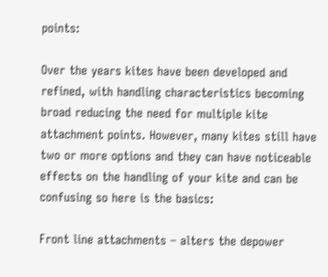points:

Over the years kites have been developed and refined, with handling characteristics becoming broad reducing the need for multiple kite attachment points. However, many kites still have two or more options and they can have noticeable effects on the handling of your kite and can be confusing so here is the basics:

Front line attachments – alters the depower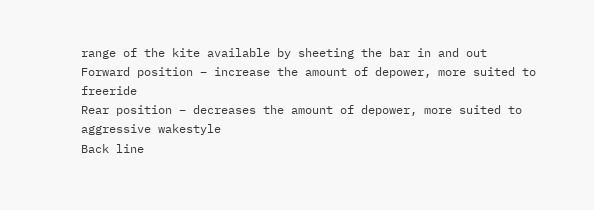range of the kite available by sheeting the bar in and out
Forward position – increase the amount of depower, more suited to freeride
Rear position – decreases the amount of depower, more suited to aggressive wakestyle
Back line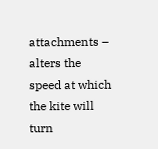attachments – alters the speed at which the kite will turn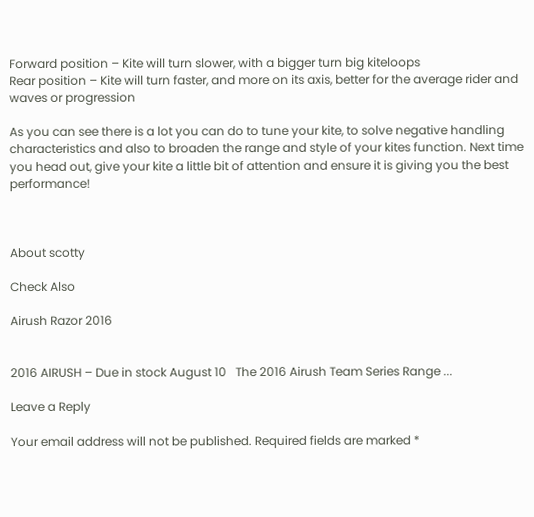Forward position – Kite will turn slower, with a bigger turn big kiteloops
Rear position – Kite will turn faster, and more on its axis, better for the average rider and waves or progression

As you can see there is a lot you can do to tune your kite, to solve negative handling characteristics and also to broaden the range and style of your kites function. Next time you head out, give your kite a little bit of attention and ensure it is giving you the best performance!



About scotty

Check Also

Airush Razor 2016


2016 AIRUSH – Due in stock August 10   The 2016 Airush Team Series Range ...

Leave a Reply

Your email address will not be published. Required fields are marked *